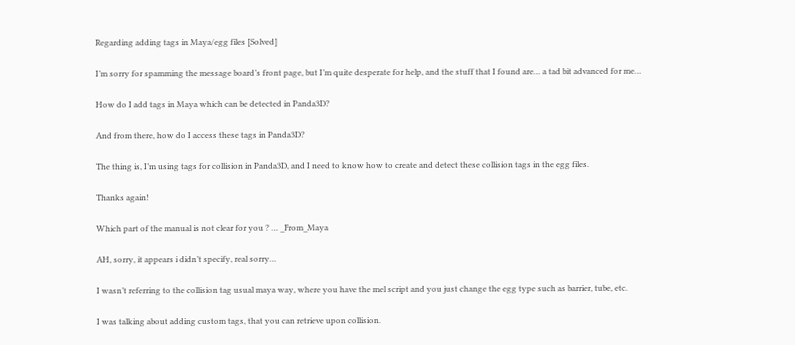Regarding adding tags in Maya/egg files [Solved]

I’m sorry for spamming the message board’s front page, but I’m quite desperate for help, and the stuff that I found are… a tad bit advanced for me…

How do I add tags in Maya which can be detected in Panda3D?

And from there, how do I access these tags in Panda3D?

The thing is, I’m using tags for collision in Panda3D, and I need to know how to create and detect these collision tags in the egg files.

Thanks again!

Which part of the manual is not clear for you ? … _From_Maya

AH, sorry, it appears i didn’t specify, real sorry…

I wasn’t referring to the collision tag usual maya way, where you have the mel script and you just change the egg type such as barrier, tube, etc.

I was talking about adding custom tags, that you can retrieve upon collision.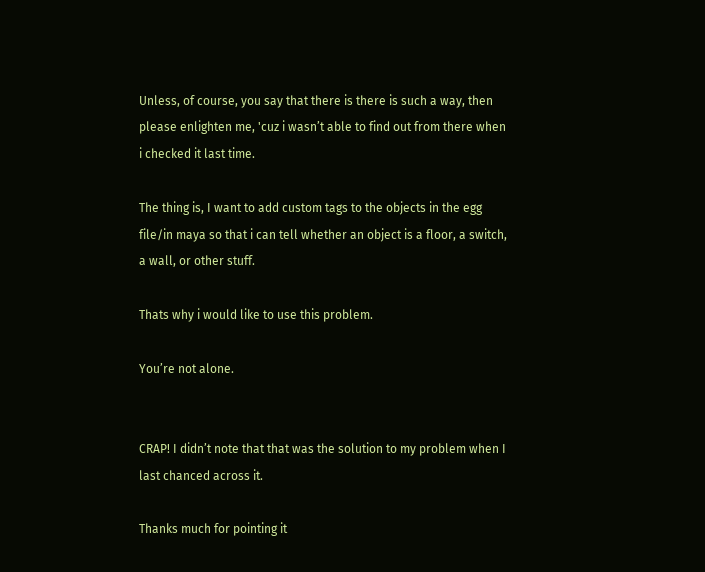Unless, of course, you say that there is there is such a way, then please enlighten me, 'cuz i wasn’t able to find out from there when i checked it last time.

The thing is, I want to add custom tags to the objects in the egg file/in maya so that i can tell whether an object is a floor, a switch, a wall, or other stuff.

Thats why i would like to use this problem.

You’re not alone.


CRAP! I didn’t note that that was the solution to my problem when I last chanced across it.

Thanks much for pointing it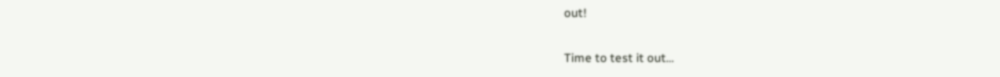out!

Time to test it out…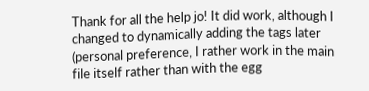Thank for all the help jo! It did work, although I changed to dynamically adding the tags later (personal preference, I rather work in the main file itself rather than with the egg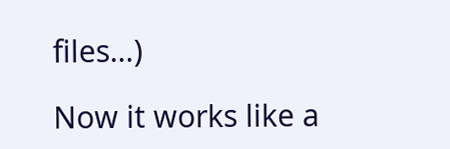files…)

Now it works like a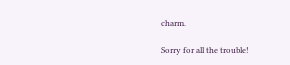charm.

Sorry for all the trouble!